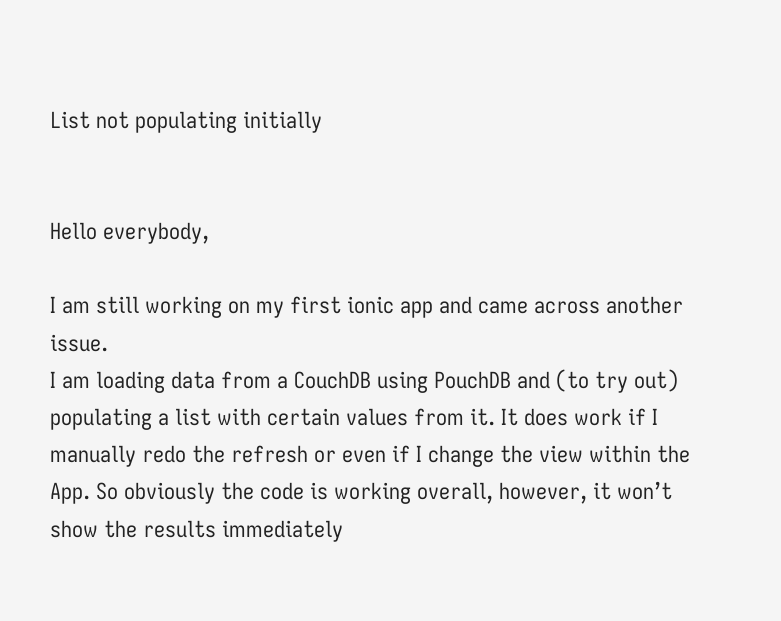List not populating initially


Hello everybody,

I am still working on my first ionic app and came across another issue.
I am loading data from a CouchDB using PouchDB and (to try out) populating a list with certain values from it. It does work if I manually redo the refresh or even if I change the view within the App. So obviously the code is working overall, however, it won’t show the results immediately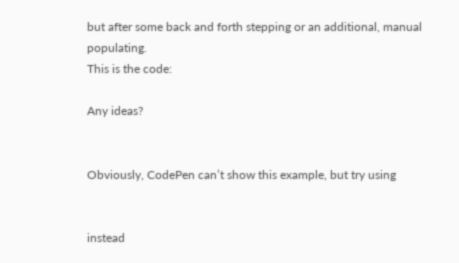but after some back and forth stepping or an additional, manual populating.
This is the code:

Any ideas?


Obviously, CodePen can’t show this example, but try using


instead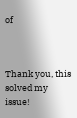of



Thank you, this solved my issue!